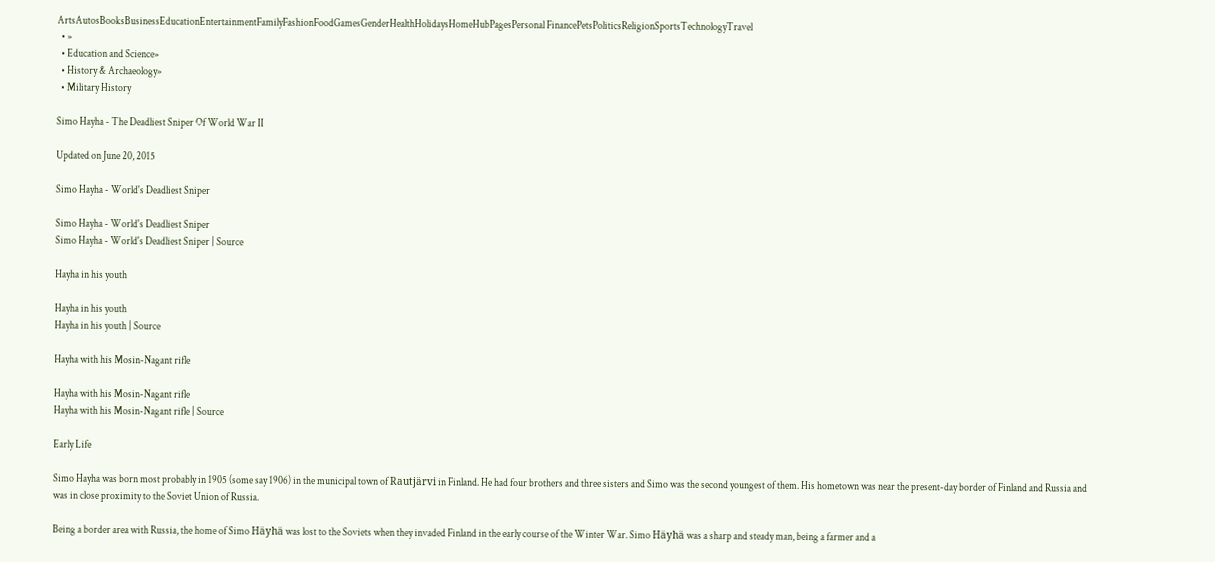ArtsAutosBooksBusinessEducationEntertainmentFamilyFashionFoodGamesGenderHealthHolidaysHomeHubPagesPersonal FinancePetsPoliticsReligionSportsTechnologyTravel
  • »
  • Education and Science»
  • History & Archaeology»
  • Military History

Simo Hayha - The Deadliest Sniper Of World War II

Updated on June 20, 2015

Simo Hayha - World's Deadliest Sniper

Simo Hayha - World's Deadliest Sniper
Simo Hayha - World's Deadliest Sniper | Source

Hayha in his youth

Hayha in his youth
Hayha in his youth | Source

Hayha with his Mosin-Nagant rifle

Hayha with his Mosin-Nagant rifle
Hayha with his Mosin-Nagant rifle | Source

Early Life

Simo Hayha was born most probably in 1905 (some say 1906) in the municipal town of Rautjärvi in Finland. He had four brothers and three sisters and Simo was the second youngest of them. His hometown was near the present-day border of Finland and Russia and was in close proximity to the Soviet Union of Russia.

Being a border area with Russia, the home of Simo Häyhä was lost to the Soviets when they invaded Finland in the early course of the Winter War. Simo Häyhä was a sharp and steady man, being a farmer and a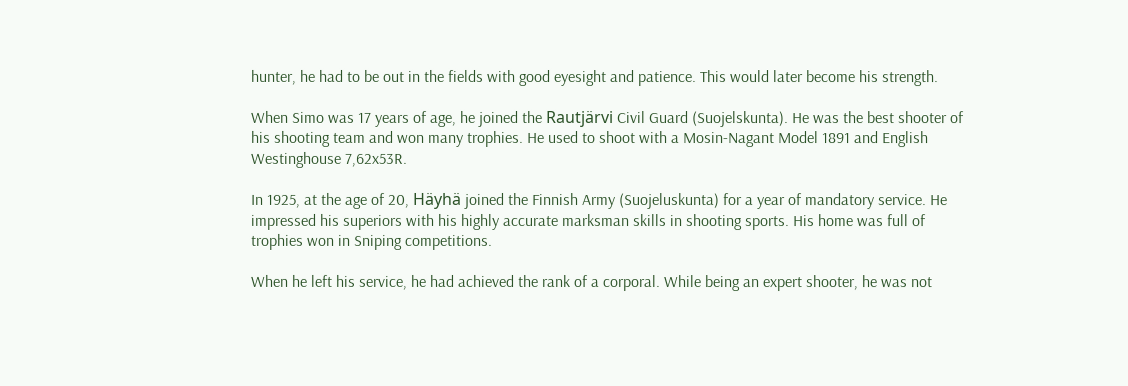hunter, he had to be out in the fields with good eyesight and patience. This would later become his strength.

When Simo was 17 years of age, he joined the Rautjärvi Civil Guard (Suojelskunta). He was the best shooter of his shooting team and won many trophies. He used to shoot with a Mosin-Nagant Model 1891 and English Westinghouse 7,62x53R.

In 1925, at the age of 20, Häyhä joined the Finnish Army (Suojeluskunta) for a year of mandatory service. He impressed his superiors with his highly accurate marksman skills in shooting sports. His home was full of trophies won in Sniping competitions.

When he left his service, he had achieved the rank of a corporal. While being an expert shooter, he was not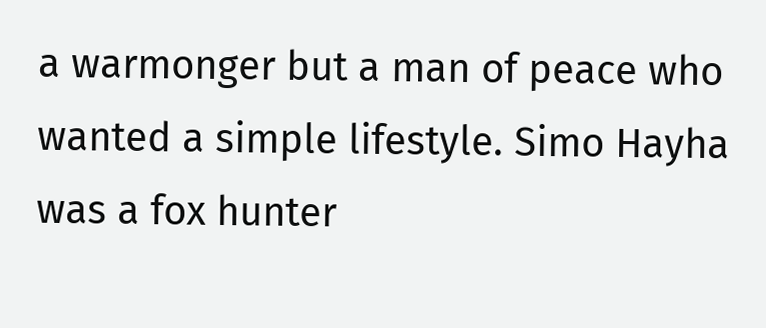a warmonger but a man of peace who wanted a simple lifestyle. Simo Hayha was a fox hunter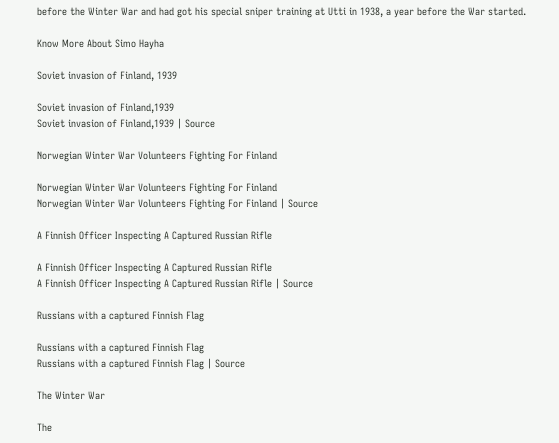before the Winter War and had got his special sniper training at Utti in 1938, a year before the War started.

Know More About Simo Hayha

Soviet invasion of Finland, 1939

Soviet invasion of Finland,1939
Soviet invasion of Finland,1939 | Source

Norwegian Winter War Volunteers Fighting For Finland

Norwegian Winter War Volunteers Fighting For Finland
Norwegian Winter War Volunteers Fighting For Finland | Source

A Finnish Officer Inspecting A Captured Russian Rifle

A Finnish Officer Inspecting A Captured Russian Rifle
A Finnish Officer Inspecting A Captured Russian Rifle | Source

Russians with a captured Finnish Flag

Russians with a captured Finnish Flag
Russians with a captured Finnish Flag | Source

The Winter War

The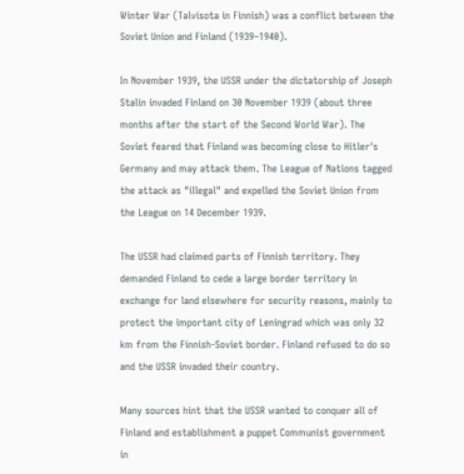Winter War (Talvisota in Finnish) was a conflict between the Soviet Union and Finland (1939–1940).

In November 1939, the USSR under the dictatorship of Joseph Stalin invaded Finland on 30 November 1939 (about three months after the start of the Second World War). The Soviet feared that Finland was becoming close to Hitler's Germany and may attack them. The League of Nations tagged the attack as "illegal" and expelled the Soviet Union from the League on 14 December 1939.

The USSR had claimed parts of Finnish territory. They demanded Finland to cede a large border territory in exchange for land elsewhere for security reasons, mainly to protect the important city of Leningrad which was only 32 km from the Finnish-Soviet border. Finland refused to do so and the USSR invaded their country.

Many sources hint that the USSR wanted to conquer all of Finland and establishment a puppet Communist government in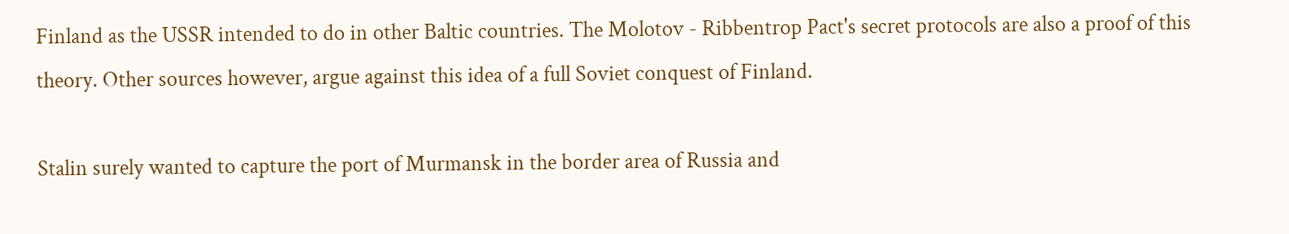Finland as the USSR intended to do in other Baltic countries. The Molotov - Ribbentrop Pact's secret protocols are also a proof of this theory. Other sources however, argue against this idea of a full Soviet conquest of Finland.

Stalin surely wanted to capture the port of Murmansk in the border area of Russia and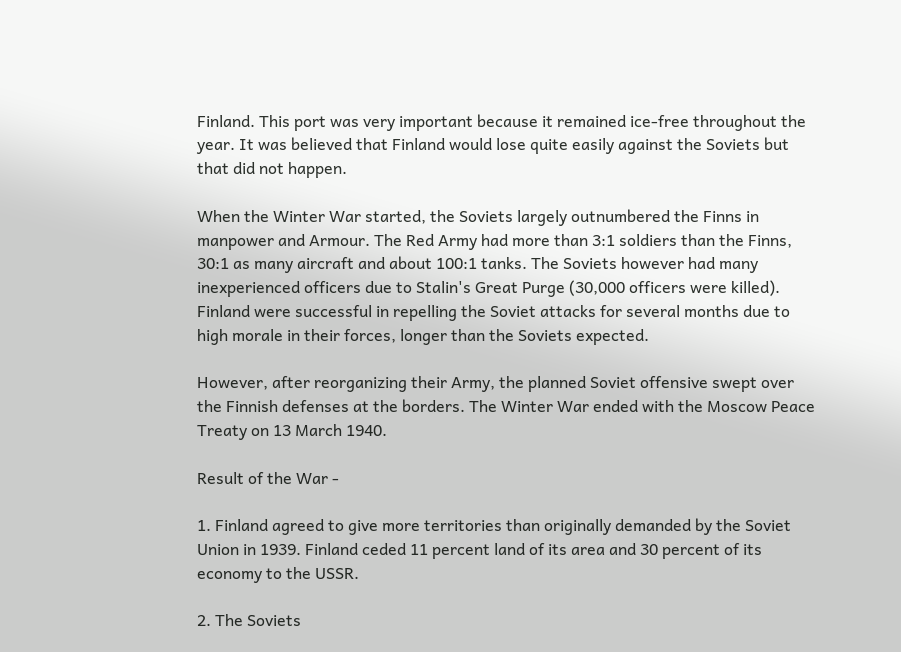Finland. This port was very important because it remained ice-free throughout the year. It was believed that Finland would lose quite easily against the Soviets but that did not happen.

When the Winter War started, the Soviets largely outnumbered the Finns in manpower and Armour. The Red Army had more than 3:1 soldiers than the Finns, 30:1 as many aircraft and about 100:1 tanks. The Soviets however had many inexperienced officers due to Stalin's Great Purge (30,000 officers were killed). Finland were successful in repelling the Soviet attacks for several months due to high morale in their forces, longer than the Soviets expected.

However, after reorganizing their Army, the planned Soviet offensive swept over the Finnish defenses at the borders. The Winter War ended with the Moscow Peace Treaty on 13 March 1940.

Result of the War -

1. Finland agreed to give more territories than originally demanded by the Soviet Union in 1939. Finland ceded 11 percent land of its area and 30 percent of its economy to the USSR.

2. The Soviets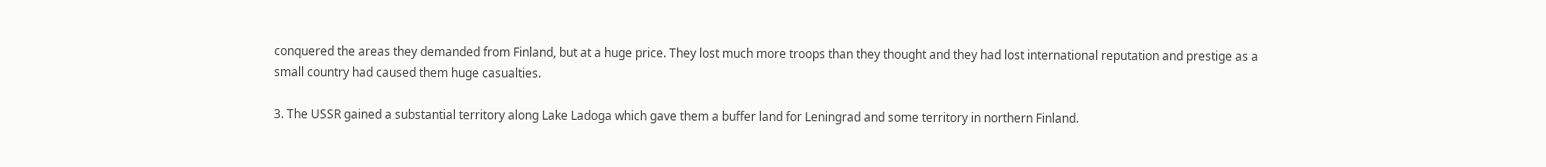conquered the areas they demanded from Finland, but at a huge price. They lost much more troops than they thought and they had lost international reputation and prestige as a small country had caused them huge casualties.

3. The USSR gained a substantial territory along Lake Ladoga which gave them a buffer land for Leningrad and some territory in northern Finland.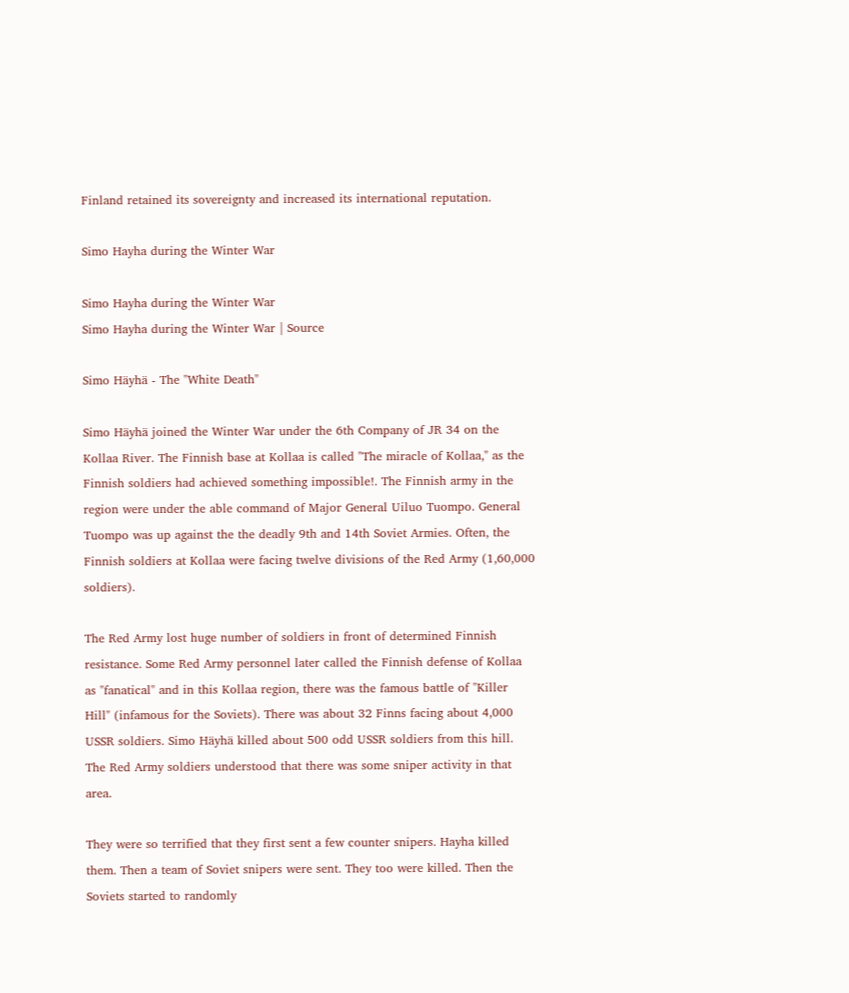Finland retained its sovereignty and increased its international reputation.

Simo Hayha during the Winter War

Simo Hayha during the Winter War
Simo Hayha during the Winter War | Source

Simo Häyhä - The "White Death"

Simo Häyhä joined the Winter War under the 6th Company of JR 34 on the Kollaa River. The Finnish base at Kollaa is called "The miracle of Kollaa," as the Finnish soldiers had achieved something impossible!. The Finnish army in the region were under the able command of Major General Uiluo Tuompo. General Tuompo was up against the the deadly 9th and 14th Soviet Armies. Often, the Finnish soldiers at Kollaa were facing twelve divisions of the Red Army (1,60,000 soldiers).

The Red Army lost huge number of soldiers in front of determined Finnish resistance. Some Red Army personnel later called the Finnish defense of Kollaa as "fanatical" and in this Kollaa region, there was the famous battle of "Killer Hill" (infamous for the Soviets). There was about 32 Finns facing about 4,000 USSR soldiers. Simo Häyhä killed about 500 odd USSR soldiers from this hill. The Red Army soldiers understood that there was some sniper activity in that area.

They were so terrified that they first sent a few counter snipers. Hayha killed them. Then a team of Soviet snipers were sent. They too were killed. Then the Soviets started to randomly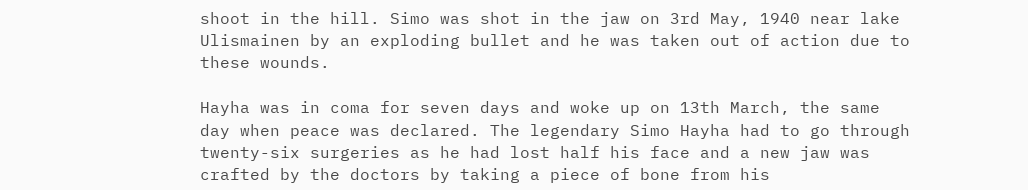shoot in the hill. Simo was shot in the jaw on 3rd May, 1940 near lake Ulismainen by an exploding bullet and he was taken out of action due to these wounds.

Hayha was in coma for seven days and woke up on 13th March, the same day when peace was declared. The legendary Simo Hayha had to go through twenty-six surgeries as he had lost half his face and a new jaw was crafted by the doctors by taking a piece of bone from his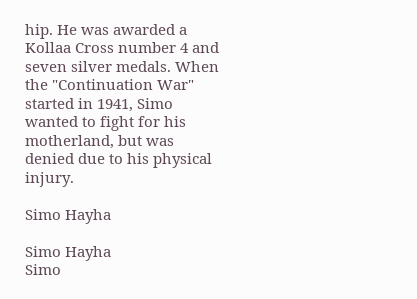hip. He was awarded a Kollaa Cross number 4 and seven silver medals. When the "Continuation War" started in 1941, Simo wanted to fight for his motherland, but was denied due to his physical injury.

Simo Hayha

Simo Hayha
Simo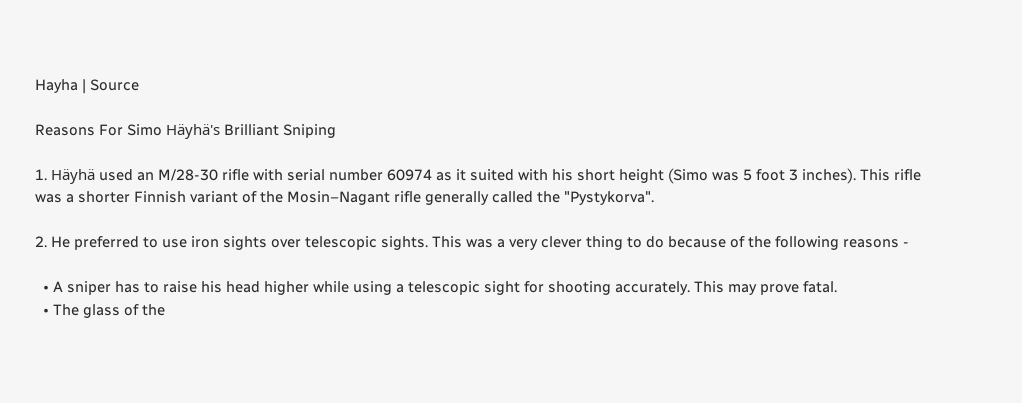Hayha | Source

Reasons For Simo Häyhä's Brilliant Sniping

1. Häyhä used an M/28-30 rifle with serial number 60974 as it suited with his short height (Simo was 5 foot 3 inches). This rifle was a shorter Finnish variant of the Mosin–Nagant rifle generally called the "Pystykorva".

2. He preferred to use iron sights over telescopic sights. This was a very clever thing to do because of the following reasons -

  • A sniper has to raise his head higher while using a telescopic sight for shooting accurately. This may prove fatal.
  • The glass of the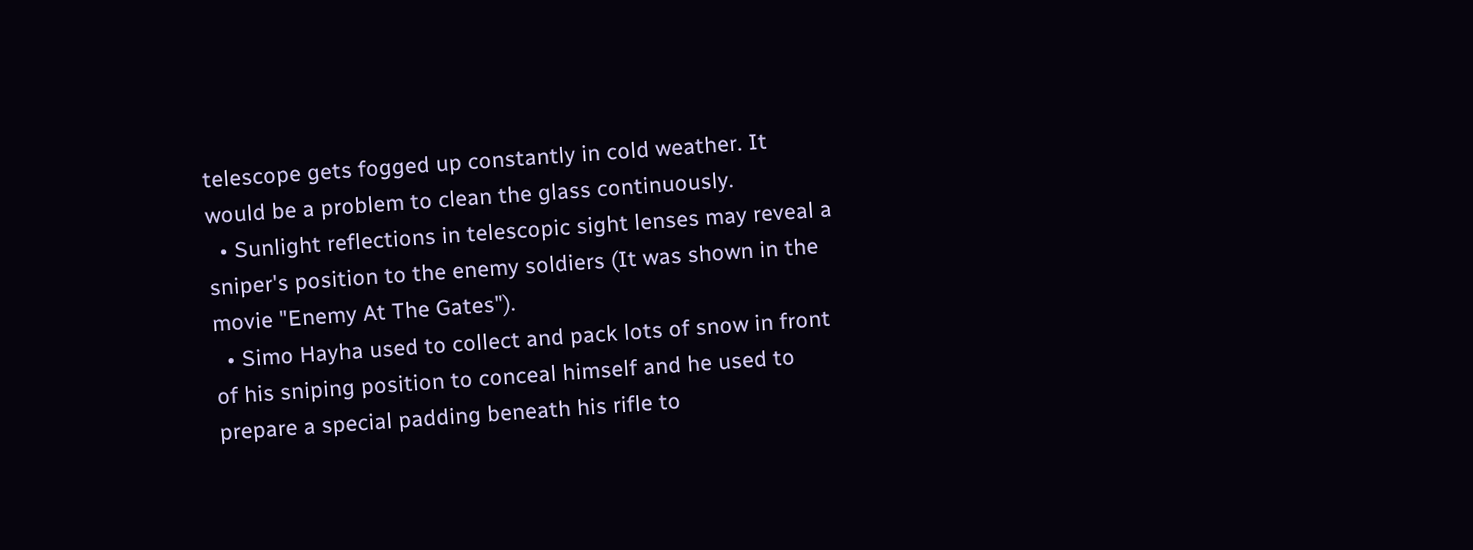telescope gets fogged up constantly in cold weather. It would be a problem to clean the glass continuously.
  • Sunlight reflections in telescopic sight lenses may reveal a sniper's position to the enemy soldiers (It was shown in the movie "Enemy At The Gates").
  • Simo Hayha used to collect and pack lots of snow in front of his sniping position to conceal himself and he used to prepare a special padding beneath his rifle to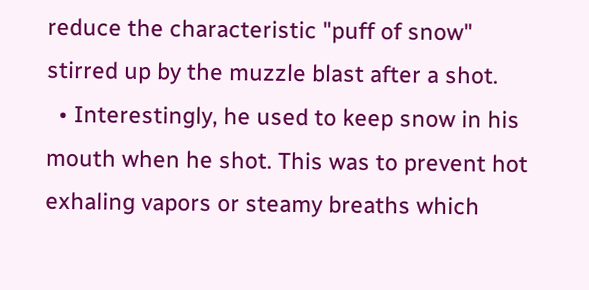reduce the characteristic "puff of snow" stirred up by the muzzle blast after a shot.
  • Interestingly, he used to keep snow in his mouth when he shot. This was to prevent hot exhaling vapors or steamy breaths which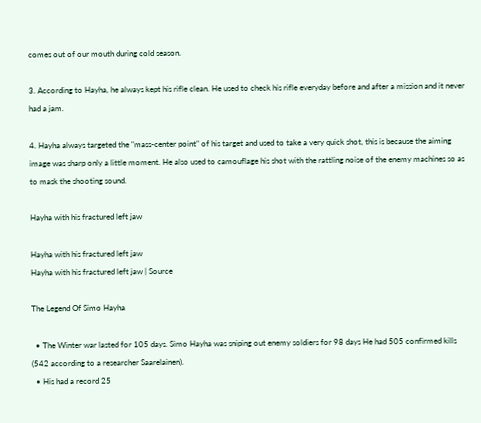comes out of our mouth during cold season.

3. According to Hayha, he always kept his rifle clean. He used to check his rifle everyday before and after a mission and it never had a jam.

4. Hayha always targeted the "mass-center point" of his target and used to take a very quick shot, this is because the aiming image was sharp only a little moment. He also used to camouflage his shot with the rattling noise of the enemy machines so as to mask the shooting sound.

Hayha with his fractured left jaw

Hayha with his fractured left jaw
Hayha with his fractured left jaw | Source

The Legend Of Simo Hayha

  • The Winter war lasted for 105 days. Simo Hayha was sniping out enemy soldiers for 98 days He had 505 confirmed kills (542 according to a researcher Saarelainen).
  • His had a record 25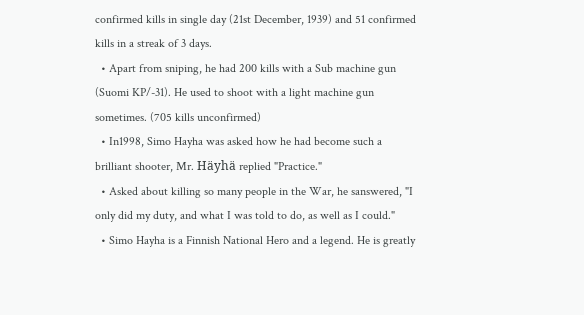confirmed kills in single day (21st December, 1939) and 51 confirmed kills in a streak of 3 days.
  • Apart from sniping, he had 200 kills with a Sub machine gun (Suomi KP/-31). He used to shoot with a light machine gun sometimes. (705 kills unconfirmed)
  • In1998, Simo Hayha was asked how he had become such a brilliant shooter, Mr. Häyhä replied "Practice."
  • Asked about killing so many people in the War, he sanswered, "I only did my duty, and what I was told to do, as well as I could."
  • Simo Hayha is a Finnish National Hero and a legend. He is greatly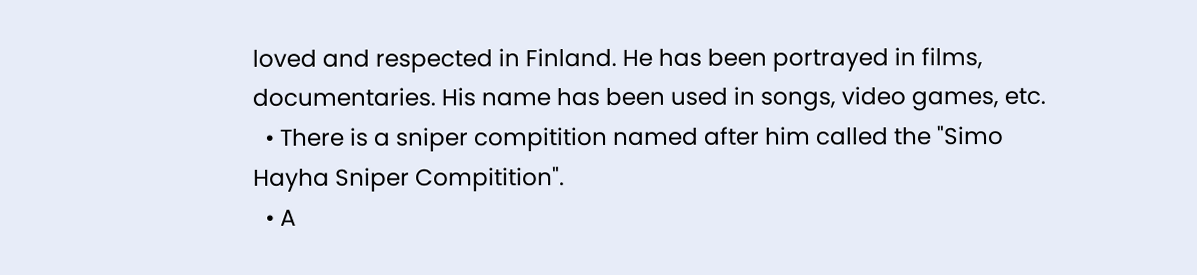loved and respected in Finland. He has been portrayed in films, documentaries. His name has been used in songs, video games, etc.
  • There is a sniper compitition named after him called the "Simo Hayha Sniper Compitition".
  • A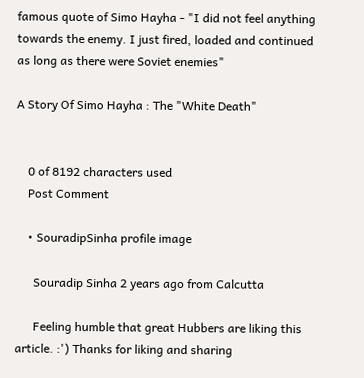famous quote of Simo Hayha - "I did not feel anything towards the enemy. I just fired, loaded and continued as long as there were Soviet enemies"

A Story Of Simo Hayha : The "White Death"


    0 of 8192 characters used
    Post Comment

    • SouradipSinha profile image

      Souradip Sinha 2 years ago from Calcutta

      Feeling humble that great Hubbers are liking this article. :') Thanks for liking and sharing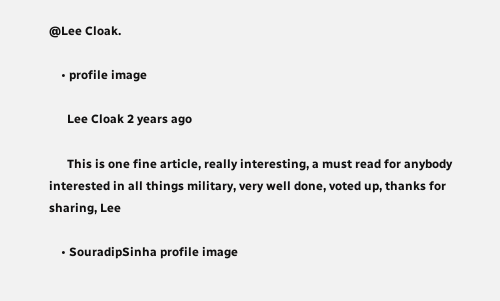@Lee Cloak.

    • profile image

      Lee Cloak 2 years ago

      This is one fine article, really interesting, a must read for anybody interested in all things military, very well done, voted up, thanks for sharing, Lee

    • SouradipSinha profile image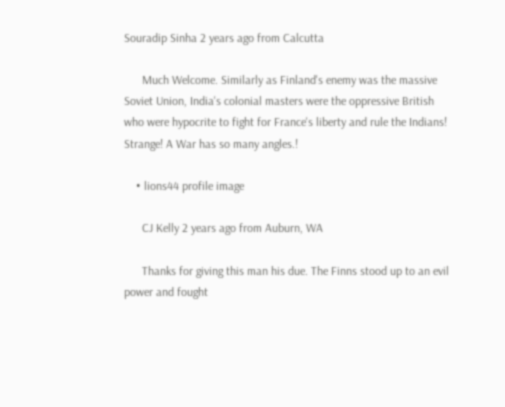Souradip Sinha 2 years ago from Calcutta

      Much Welcome. Similarly as Finland's enemy was the massive Soviet Union, India's colonial masters were the oppressive British who were hypocrite to fight for France's liberty and rule the Indians! Strange! A War has so many angles.!

    • lions44 profile image

      CJ Kelly 2 years ago from Auburn, WA

      Thanks for giving this man his due. The Finns stood up to an evil power and fought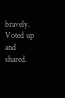bravely. Voted up and shared.